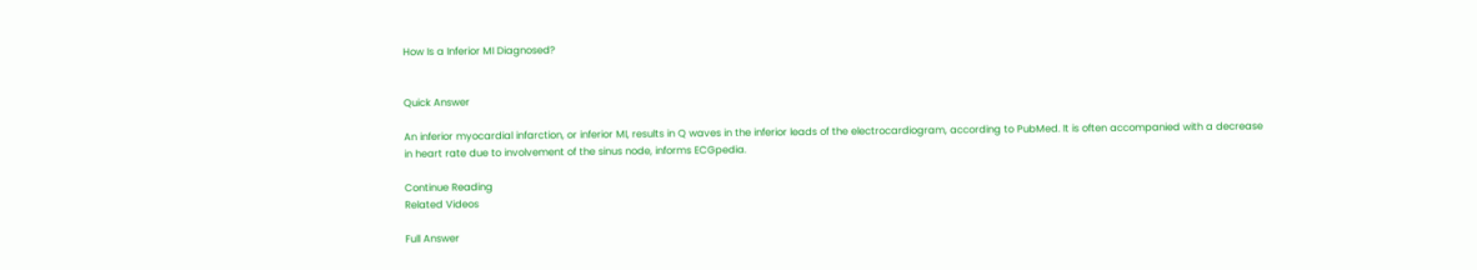How Is a Inferior MI Diagnosed?


Quick Answer

An inferior myocardial infarction, or inferior MI, results in Q waves in the inferior leads of the electrocardiogram, according to PubMed. It is often accompanied with a decrease in heart rate due to involvement of the sinus node, informs ECGpedia.

Continue Reading
Related Videos

Full Answer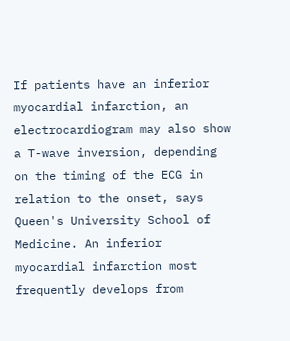If patients have an inferior myocardial infarction, an electrocardiogram may also show a T-wave inversion, depending on the timing of the ECG in relation to the onset, says Queen's University School of Medicine. An inferior myocardial infarction most frequently develops from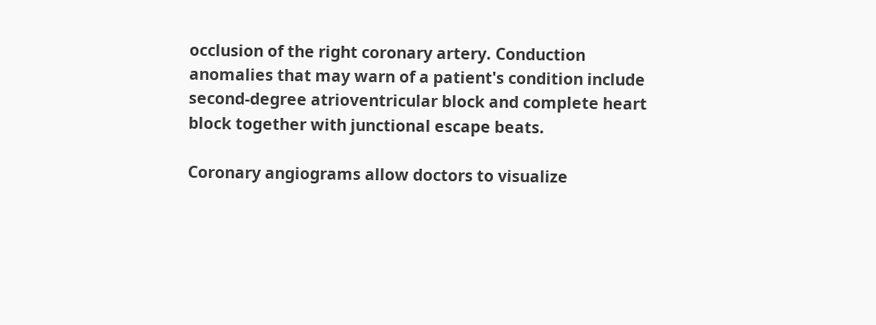occlusion of the right coronary artery. Conduction anomalies that may warn of a patient's condition include second-degree atrioventricular block and complete heart block together with junctional escape beats.

Coronary angiograms allow doctors to visualize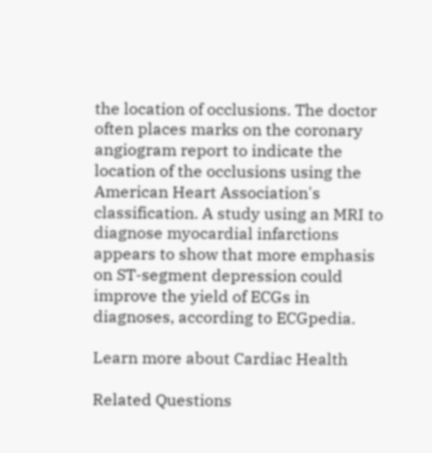the location of occlusions. The doctor often places marks on the coronary angiogram report to indicate the location of the occlusions using the American Heart Association's classification. A study using an MRI to diagnose myocardial infarctions appears to show that more emphasis on ST-segment depression could improve the yield of ECGs in diagnoses, according to ECGpedia.

Learn more about Cardiac Health

Related Questions